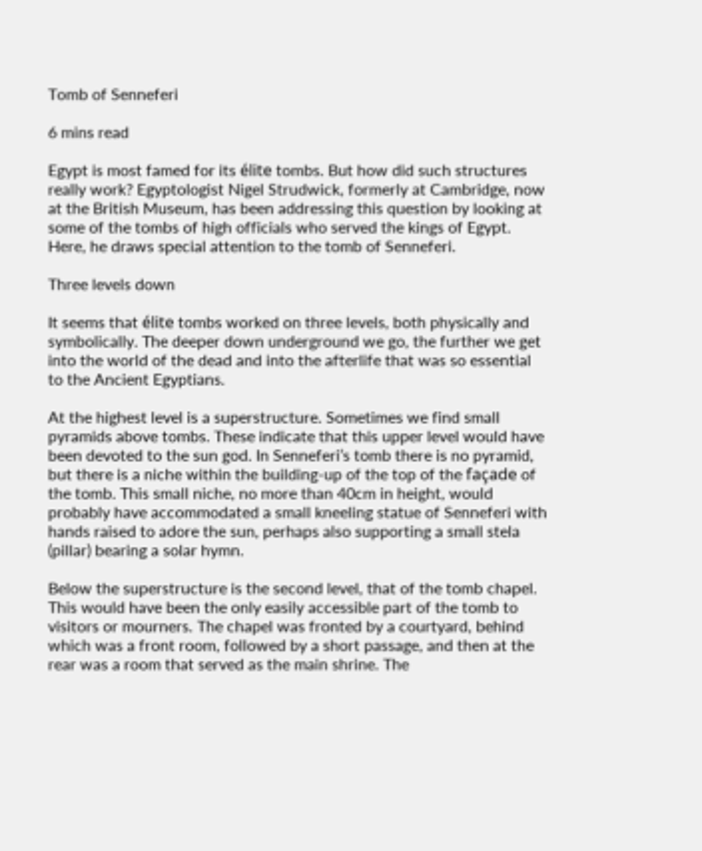Tomb of Senneferi

6 mins read

Egypt is most famed for its élite tombs. But how did such structures really work? Egyptologist Nigel Strudwick, formerly at Cambridge, now at the British Museum, has been addressing this question by looking at some of the tombs of high officials who served the kings of Egypt. Here, he draws special attention to the tomb of Senneferi.

Three levels down

It seems that élite tombs worked on three levels, both physically and symbolically. The deeper down underground we go, the further we get into the world of the dead and into the afterlife that was so essential to the Ancient Egyptians.

At the highest level is a superstructure. Sometimes we find small pyramids above tombs. These indicate that this upper level would have been devoted to the sun god. In Senneferi’s tomb there is no pyramid, but there is a niche within the building-up of the top of the façade of the tomb. This small niche, no more than 40cm in height, would probably have accommodated a small kneeling statue of Senneferi with hands raised to adore the sun, perhaps also supporting a small stela (pillar) bearing a solar hymn.

Below the superstructure is the second level, that of the tomb chapel. This would have been the only easily accessible part of the tomb to visitors or mourners. The chapel was fronted by a courtyard, behind which was a front room, followed by a short passage, and then at the rear was a room that served as the main shrine. The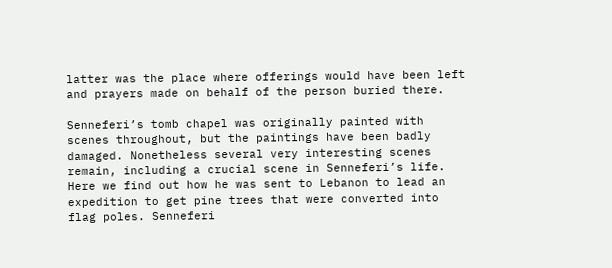latter was the place where offerings would have been left and prayers made on behalf of the person buried there.

Senneferi’s tomb chapel was originally painted with scenes throughout, but the paintings have been badly damaged. Nonetheless several very interesting scenes remain, including a crucial scene in Senneferi’s life. Here we find out how he was sent to Lebanon to lead an expedition to get pine trees that were converted into flag poles. Senneferi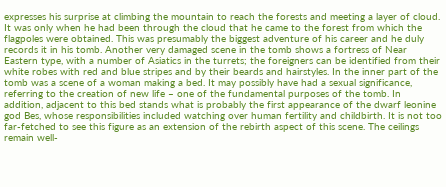expresses his surprise at climbing the mountain to reach the forests and meeting a layer of cloud. It was only when he had been through the cloud that he came to the forest from which the flagpoles were obtained. This was presumably the biggest adventure of his career and he duly records it in his tomb. Another very damaged scene in the tomb shows a fortress of Near Eastern type, with a number of Asiatics in the turrets; the foreigners can be identified from their white robes with red and blue stripes and by their beards and hairstyles. In the inner part of the tomb was a scene of a woman making a bed. It may possibly have had a sexual significance, referring to the creation of new life – one of the fundamental purposes of the tomb. In addition, adjacent to this bed stands what is probably the first appearance of the dwarf leonine god Bes, whose responsibilities included watching over human fertility and childbirth. It is not too far-fetched to see this figure as an extension of the rebirth aspect of this scene. The ceilings remain well-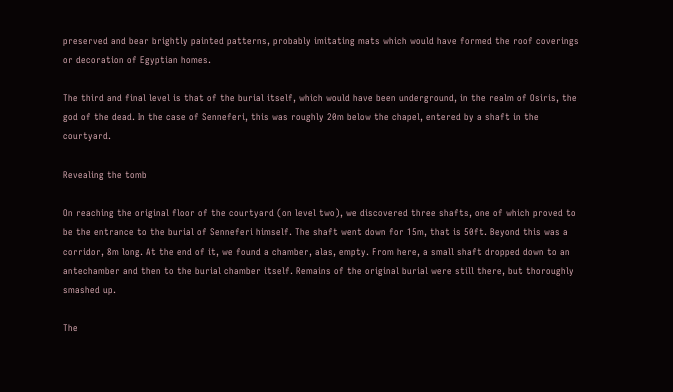preserved and bear brightly painted patterns, probably imitating mats which would have formed the roof coverings or decoration of Egyptian homes.

The third and final level is that of the burial itself, which would have been underground, in the realm of Osiris, the god of the dead. In the case of Senneferi, this was roughly 20m below the chapel, entered by a shaft in the courtyard.

Revealing the tomb

On reaching the original floor of the courtyard (on level two), we discovered three shafts, one of which proved to be the entrance to the burial of Senneferi himself. The shaft went down for 15m, that is 50ft. Beyond this was a corridor, 8m long. At the end of it, we found a chamber, alas, empty. From here, a small shaft dropped down to an antechamber and then to the burial chamber itself. Remains of the original burial were still there, but thoroughly smashed up.

The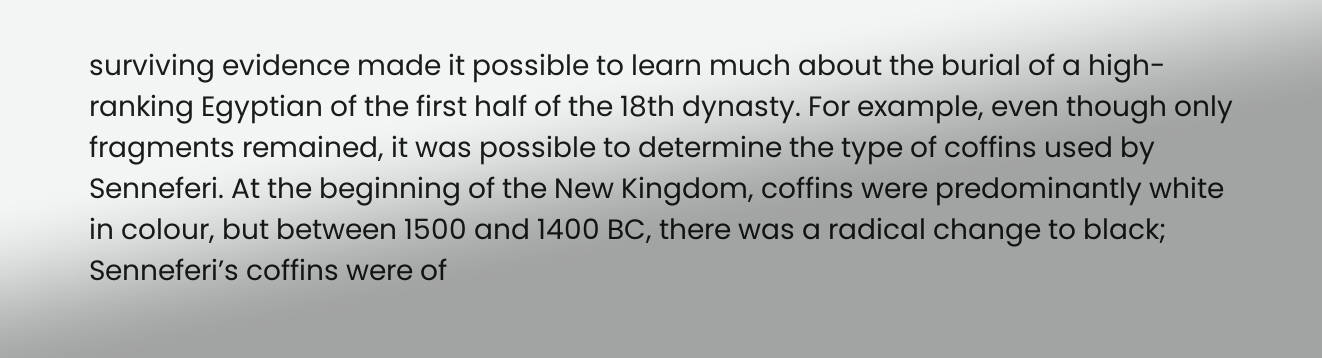surviving evidence made it possible to learn much about the burial of a high-ranking Egyptian of the first half of the 18th dynasty. For example, even though only fragments remained, it was possible to determine the type of coffins used by Senneferi. At the beginning of the New Kingdom, coffins were predominantly white in colour, but between 1500 and 1400 BC, there was a radical change to black; Senneferi’s coffins were of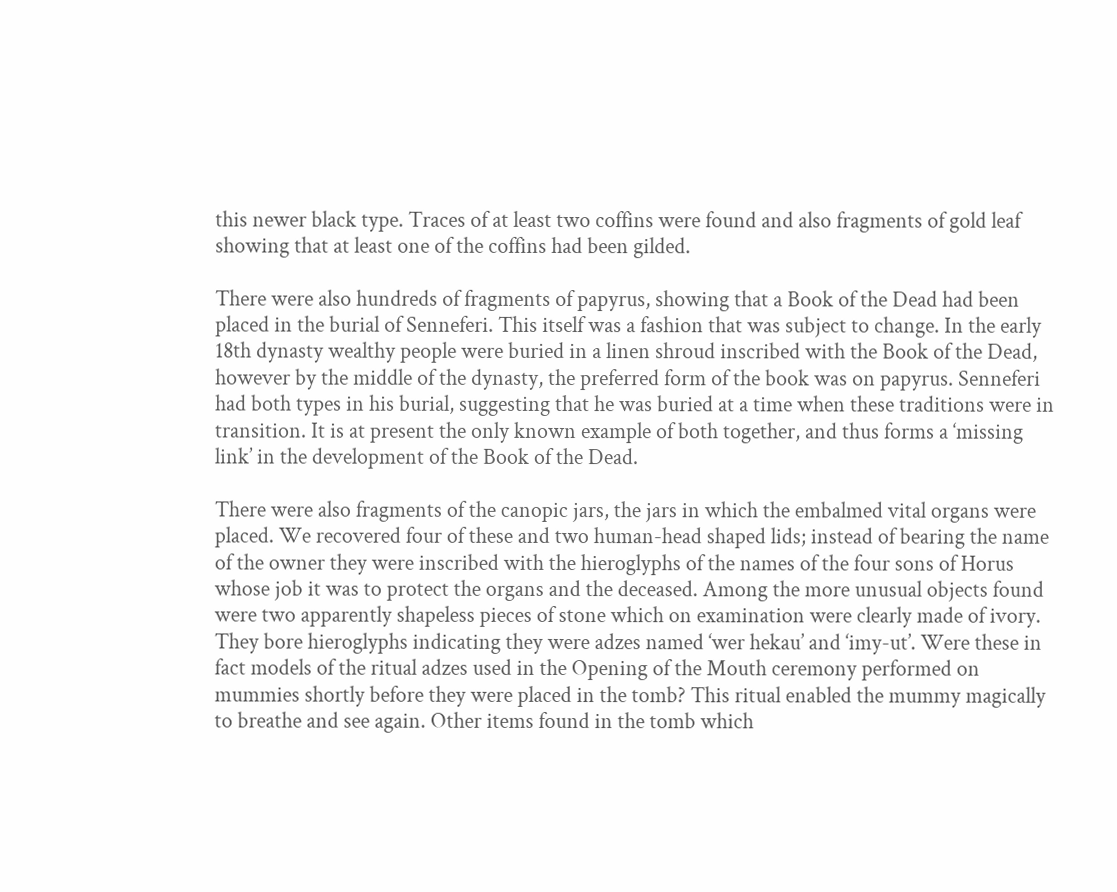this newer black type. Traces of at least two coffins were found and also fragments of gold leaf showing that at least one of the coffins had been gilded.

There were also hundreds of fragments of papyrus, showing that a Book of the Dead had been placed in the burial of Senneferi. This itself was a fashion that was subject to change. In the early 18th dynasty wealthy people were buried in a linen shroud inscribed with the Book of the Dead, however by the middle of the dynasty, the preferred form of the book was on papyrus. Senneferi had both types in his burial, suggesting that he was buried at a time when these traditions were in transition. It is at present the only known example of both together, and thus forms a ‘missing link’ in the development of the Book of the Dead.

There were also fragments of the canopic jars, the jars in which the embalmed vital organs were placed. We recovered four of these and two human-head shaped lids; instead of bearing the name of the owner they were inscribed with the hieroglyphs of the names of the four sons of Horus whose job it was to protect the organs and the deceased. Among the more unusual objects found were two apparently shapeless pieces of stone which on examination were clearly made of ivory. They bore hieroglyphs indicating they were adzes named ‘wer hekau’ and ‘imy-ut’. Were these in fact models of the ritual adzes used in the Opening of the Mouth ceremony performed on mummies shortly before they were placed in the tomb? This ritual enabled the mummy magically to breathe and see again. Other items found in the tomb which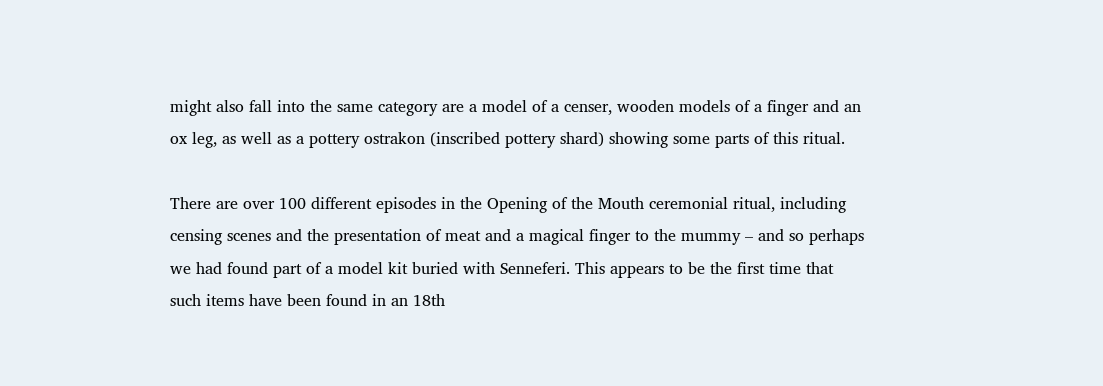might also fall into the same category are a model of a censer, wooden models of a finger and an ox leg, as well as a pottery ostrakon (inscribed pottery shard) showing some parts of this ritual.

There are over 100 different episodes in the Opening of the Mouth ceremonial ritual, including censing scenes and the presentation of meat and a magical finger to the mummy – and so perhaps we had found part of a model kit buried with Senneferi. This appears to be the first time that such items have been found in an 18th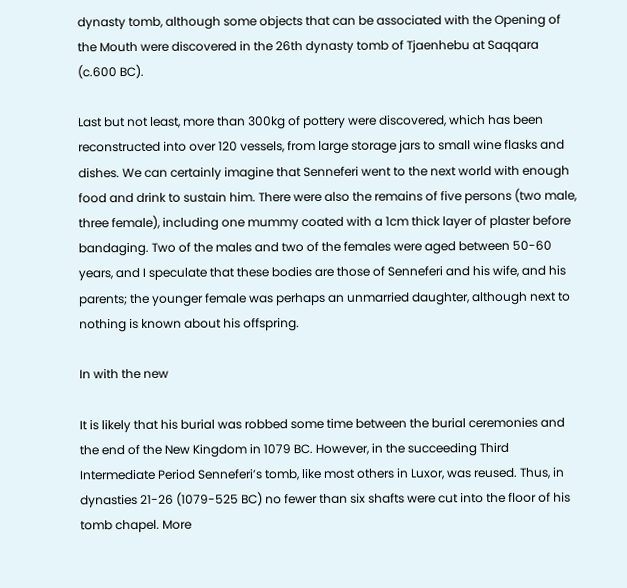dynasty tomb, although some objects that can be associated with the Opening of the Mouth were discovered in the 26th dynasty tomb of Tjaenhebu at Saqqara (c.600 BC).

Last but not least, more than 300kg of pottery were discovered, which has been reconstructed into over 120 vessels, from large storage jars to small wine flasks and dishes. We can certainly imagine that Senneferi went to the next world with enough food and drink to sustain him. There were also the remains of five persons (two male, three female), including one mummy coated with a 1cm thick layer of plaster before bandaging. Two of the males and two of the females were aged between 50-60 years, and I speculate that these bodies are those of Senneferi and his wife, and his parents; the younger female was perhaps an unmarried daughter, although next to nothing is known about his offspring.

In with the new

It is likely that his burial was robbed some time between the burial ceremonies and the end of the New Kingdom in 1079 BC. However, in the succeeding Third Intermediate Period Senneferi’s tomb, like most others in Luxor, was reused. Thus, in dynasties 21-26 (1079-525 BC) no fewer than six shafts were cut into the floor of his tomb chapel. More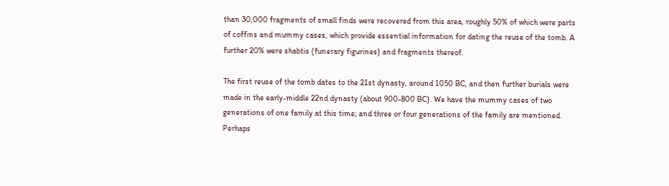than 30,000 fragments of small finds were recovered from this area, roughly 50% of which were parts of coffins and mummy cases, which provide essential information for dating the reuse of the tomb. A further 20% were shabtis (funerary figurines) and fragments thereof.

The first reuse of the tomb dates to the 21st dynasty, around 1050 BC, and then further burials were made in the early-middle 22nd dynasty (about 900-800 BC). We have the mummy cases of two generations of one family at this time; and three or four generations of the family are mentioned. Perhaps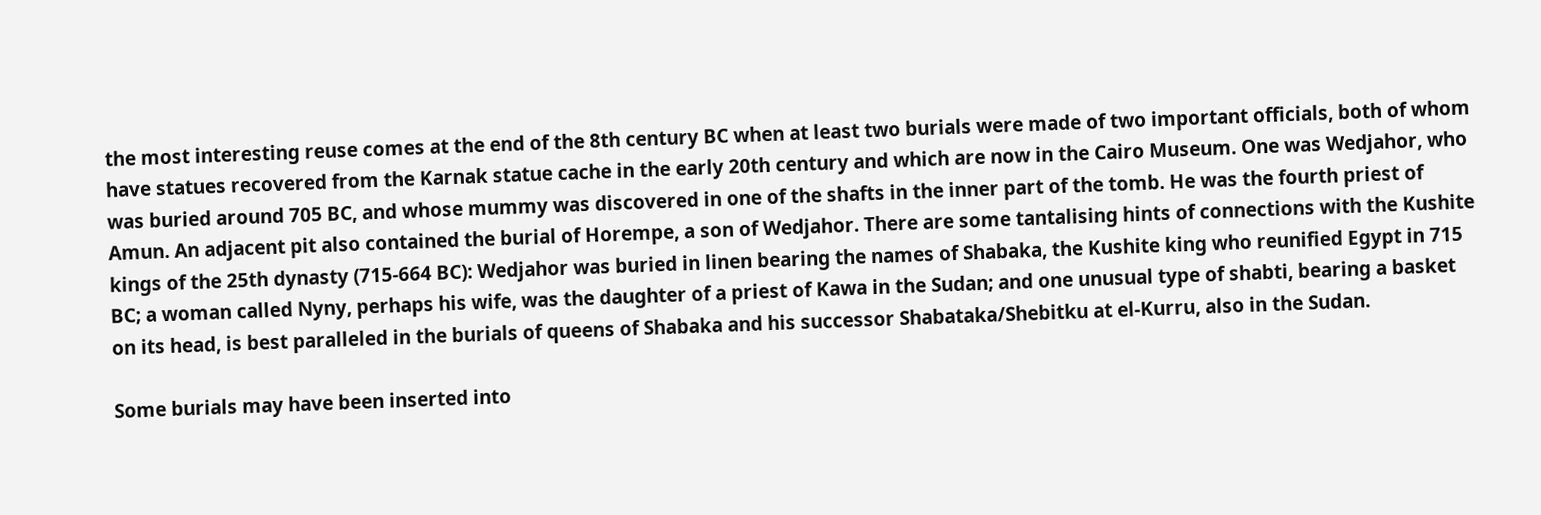the most interesting reuse comes at the end of the 8th century BC when at least two burials were made of two important officials, both of whom have statues recovered from the Karnak statue cache in the early 20th century and which are now in the Cairo Museum. One was Wedjahor, who was buried around 705 BC, and whose mummy was discovered in one of the shafts in the inner part of the tomb. He was the fourth priest of Amun. An adjacent pit also contained the burial of Horempe, a son of Wedjahor. There are some tantalising hints of connections with the Kushite kings of the 25th dynasty (715-664 BC): Wedjahor was buried in linen bearing the names of Shabaka, the Kushite king who reunified Egypt in 715 BC; a woman called Nyny, perhaps his wife, was the daughter of a priest of Kawa in the Sudan; and one unusual type of shabti, bearing a basket on its head, is best paralleled in the burials of queens of Shabaka and his successor Shabataka/Shebitku at el-Kurru, also in the Sudan.

Some burials may have been inserted into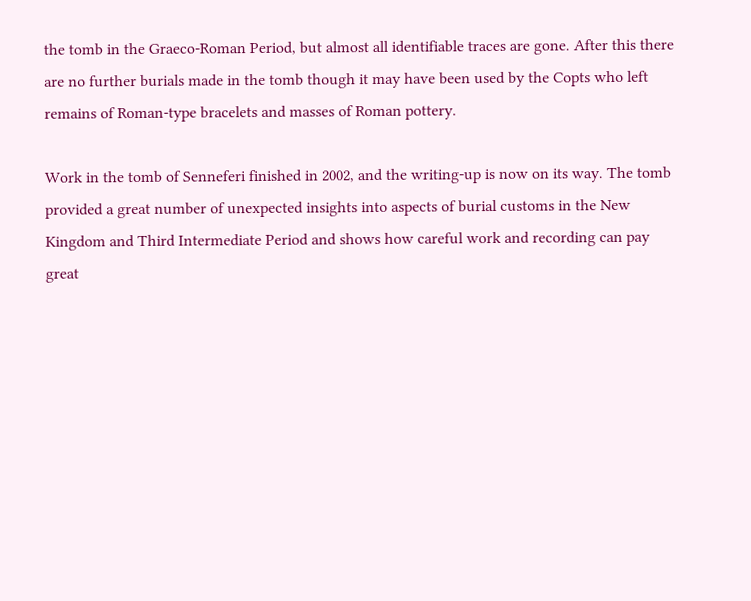the tomb in the Graeco-Roman Period, but almost all identifiable traces are gone. After this there are no further burials made in the tomb though it may have been used by the Copts who left remains of Roman-type bracelets and masses of Roman pottery.

Work in the tomb of Senneferi finished in 2002, and the writing-up is now on its way. The tomb provided a great number of unexpected insights into aspects of burial customs in the New Kingdom and Third Intermediate Period and shows how careful work and recording can pay great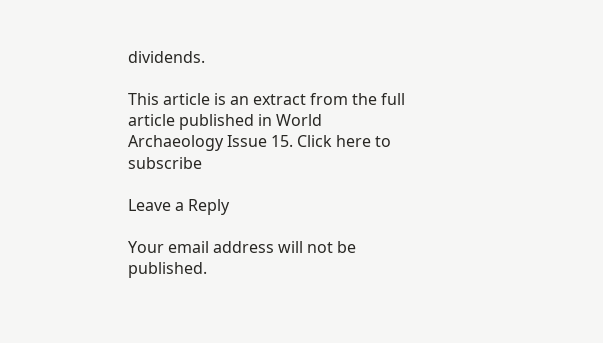dividends.

This article is an extract from the full article published in World Archaeology Issue 15. Click here to subscribe

Leave a Reply

Your email address will not be published.